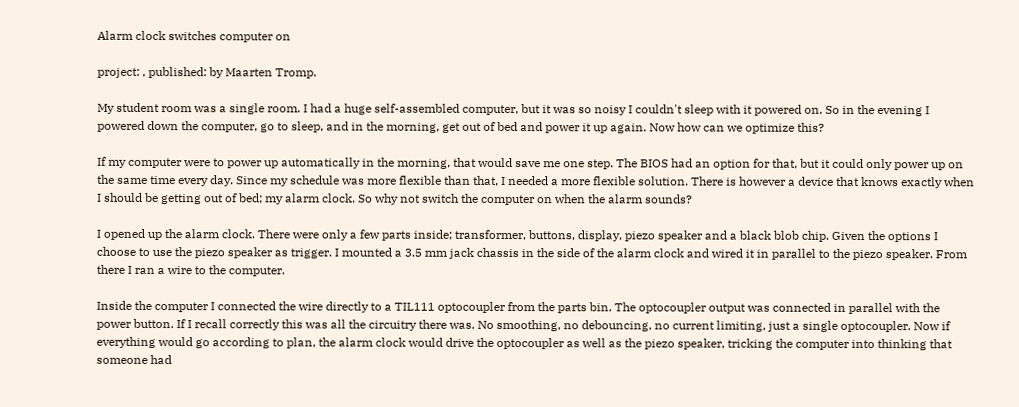Alarm clock switches computer on

project: , published: by Maarten Tromp.

My student room was a single room. I had a huge self-assembled computer, but it was so noisy I couldn't sleep with it powered on. So in the evening I powered down the computer, go to sleep, and in the morning, get out of bed and power it up again. Now how can we optimize this?

If my computer were to power up automatically in the morning, that would save me one step. The BIOS had an option for that, but it could only power up on the same time every day. Since my schedule was more flexible than that, I needed a more flexible solution. There is however a device that knows exactly when I should be getting out of bed; my alarm clock. So why not switch the computer on when the alarm sounds?

I opened up the alarm clock. There were only a few parts inside; transformer, buttons, display, piezo speaker and a black blob chip. Given the options I choose to use the piezo speaker as trigger. I mounted a 3.5 mm jack chassis in the side of the alarm clock and wired it in parallel to the piezo speaker. From there I ran a wire to the computer.

Inside the computer I connected the wire directly to a TIL111 optocoupler from the parts bin. The optocoupler output was connected in parallel with the power button. If I recall correctly this was all the circuitry there was. No smoothing, no debouncing, no current limiting, just a single optocoupler. Now if everything would go according to plan, the alarm clock would drive the optocoupler as well as the piezo speaker, tricking the computer into thinking that someone had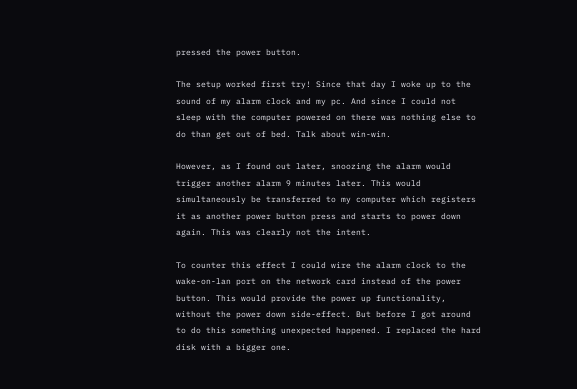pressed the power button.

The setup worked first try! Since that day I woke up to the sound of my alarm clock and my pc. And since I could not sleep with the computer powered on there was nothing else to do than get out of bed. Talk about win-win.

However, as I found out later, snoozing the alarm would trigger another alarm 9 minutes later. This would simultaneously be transferred to my computer which registers it as another power button press and starts to power down again. This was clearly not the intent.

To counter this effect I could wire the alarm clock to the wake-on-lan port on the network card instead of the power button. This would provide the power up functionality, without the power down side-effect. But before I got around to do this something unexpected happened. I replaced the hard disk with a bigger one.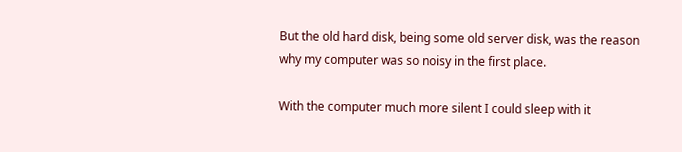But the old hard disk, being some old server disk, was the reason why my computer was so noisy in the first place.

With the computer much more silent I could sleep with it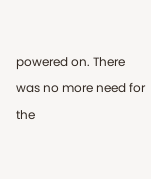powered on. There was no more need for the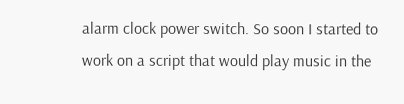alarm clock power switch. So soon I started to work on a script that would play music in the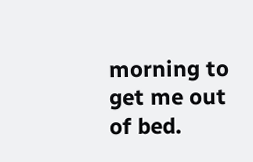morning to get me out of bed.